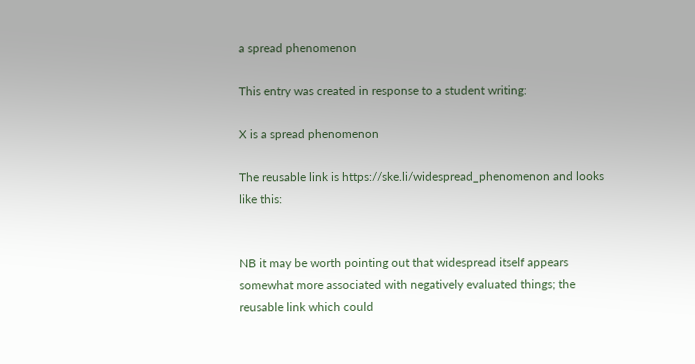a spread phenomenon

This entry was created in response to a student writing:

X is a spread phenomenon

The reusable link is https://ske.li/widespread_phenomenon and looks like this:


NB it may be worth pointing out that widespread itself appears somewhat more associated with negatively evaluated things; the reusable link which could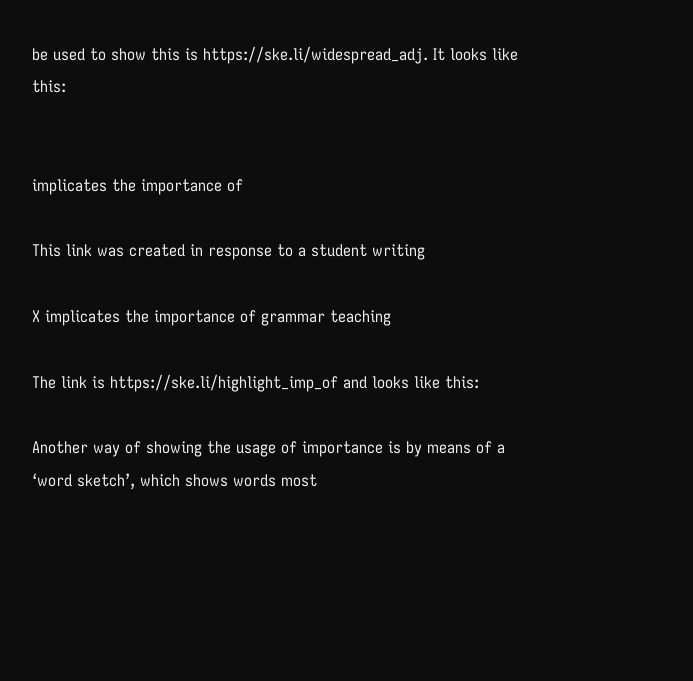be used to show this is https://ske.li/widespread_adj. It looks like this:


implicates the importance of

This link was created in response to a student writing

X implicates the importance of grammar teaching

The link is https://ske.li/highlight_imp_of and looks like this:

Another way of showing the usage of importance is by means of a ‘word sketch’, which shows words most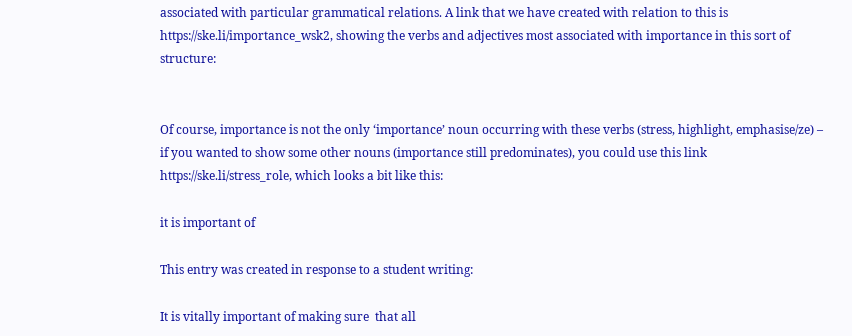associated with particular grammatical relations. A link that we have created with relation to this is https://ske.li/importance_wsk2, showing the verbs and adjectives most associated with importance in this sort of structure:


Of course, importance is not the only ‘importance’ noun occurring with these verbs (stress, highlight, emphasise/ze) – if you wanted to show some other nouns (importance still predominates), you could use this link https://ske.li/stress_role, which looks a bit like this:

it is important of

This entry was created in response to a student writing:

It is vitally important of making sure  that all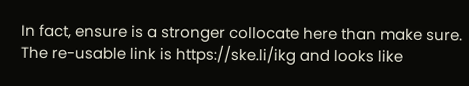In fact, ensure is a stronger collocate here than make sure. The re-usable link is https://ske.li/ikg and looks like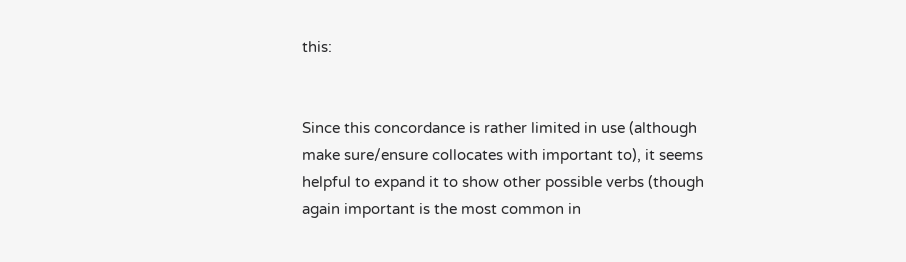this:


Since this concordance is rather limited in use (although make sure/ensure collocates with important to), it seems helpful to expand it to show other possible verbs (though again important is the most common in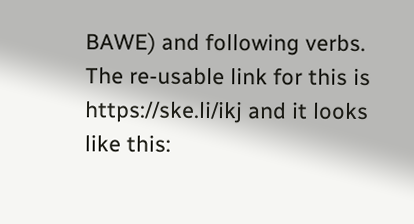BAWE) and following verbs. The re-usable link for this is https://ske.li/ikj and it looks like this: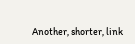Another, shorter, link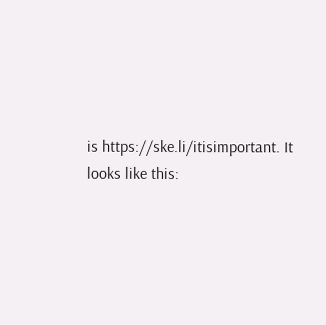is https://ske.li/itisimportant. It looks like this: